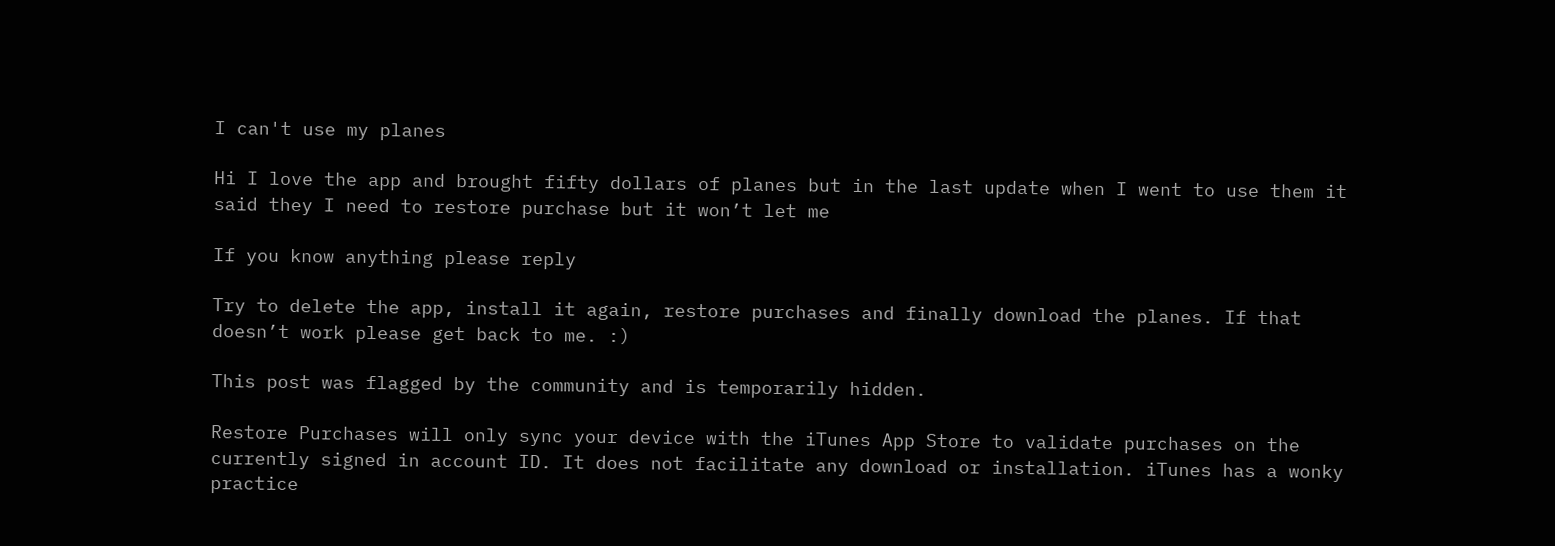I can't use my planes

Hi I love the app and brought fifty dollars of planes but in the last update when I went to use them it said they I need to restore purchase but it won’t let me

If you know anything please reply

Try to delete the app, install it again, restore purchases and finally download the planes. If that doesn’t work please get back to me. :)

This post was flagged by the community and is temporarily hidden.

Restore Purchases will only sync your device with the iTunes App Store to validate purchases on the currently signed in account ID. It does not facilitate any download or installation. iTunes has a wonky practice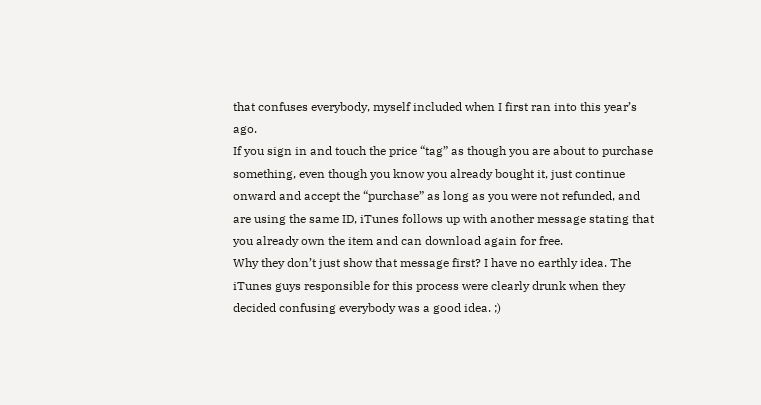that confuses everybody, myself included when I first ran into this year’s ago.
If you sign in and touch the price “tag” as though you are about to purchase something, even though you know you already bought it, just continue onward and accept the “purchase” as long as you were not refunded, and are using the same ID, iTunes follows up with another message stating that you already own the item and can download again for free.
Why they don’t just show that message first? I have no earthly idea. The iTunes guys responsible for this process were clearly drunk when they decided confusing everybody was a good idea. ;)